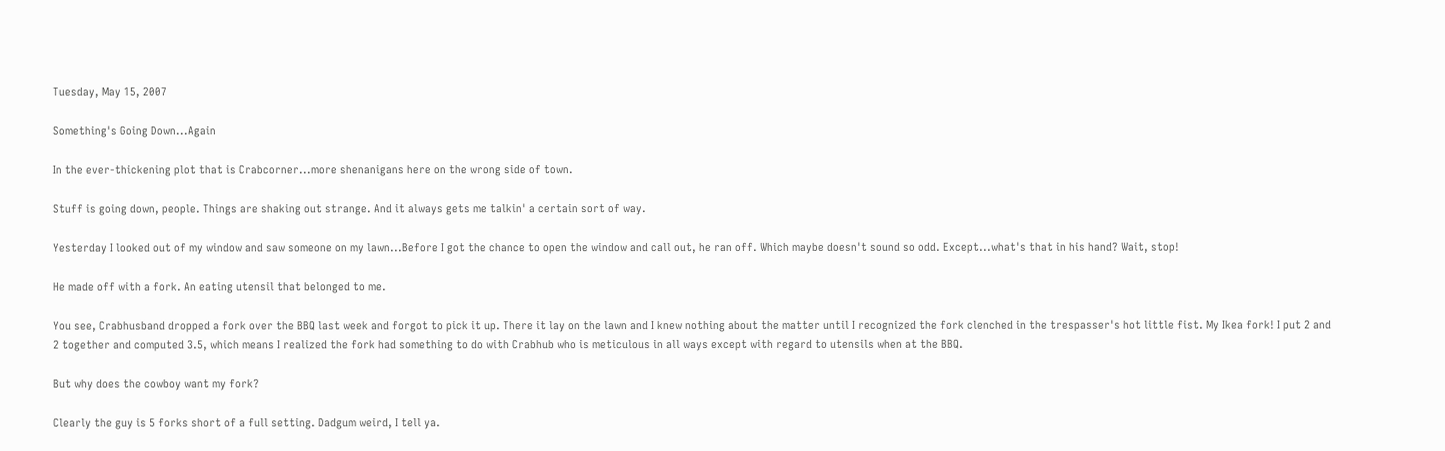Tuesday, May 15, 2007

Something's Going Down...Again

In the ever-thickening plot that is Crabcorner...more shenanigans here on the wrong side of town.

Stuff is going down, people. Things are shaking out strange. And it always gets me talkin' a certain sort of way.

Yesterday I looked out of my window and saw someone on my lawn...Before I got the chance to open the window and call out, he ran off. Which maybe doesn't sound so odd. Except...what's that in his hand? Wait, stop!

He made off with a fork. An eating utensil that belonged to me.

You see, Crabhusband dropped a fork over the BBQ last week and forgot to pick it up. There it lay on the lawn and I knew nothing about the matter until I recognized the fork clenched in the trespasser's hot little fist. My Ikea fork! I put 2 and 2 together and computed 3.5, which means I realized the fork had something to do with Crabhub who is meticulous in all ways except with regard to utensils when at the BBQ.

But why does the cowboy want my fork?

Clearly the guy is 5 forks short of a full setting. Dadgum weird, I tell ya.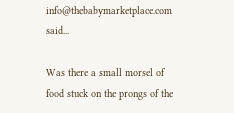info@thebabymarketplace.com said...

Was there a small morsel of food stuck on the prongs of the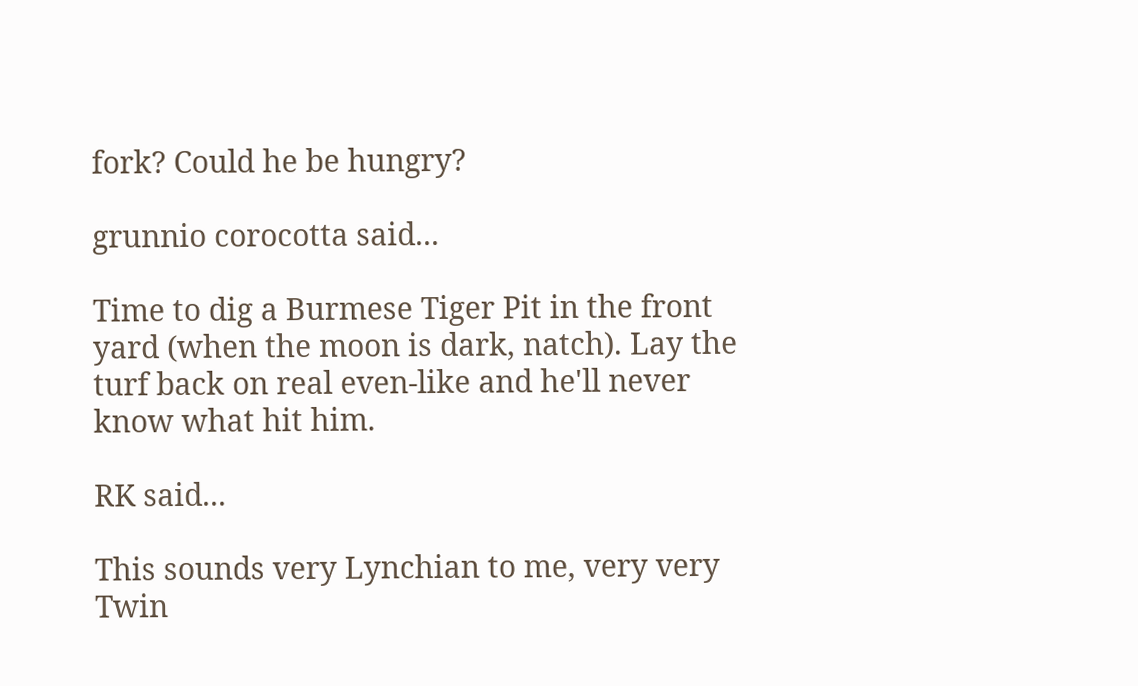fork? Could he be hungry?

grunnio corocotta said...

Time to dig a Burmese Tiger Pit in the front yard (when the moon is dark, natch). Lay the turf back on real even-like and he'll never know what hit him.

RK said...

This sounds very Lynchian to me, very very Twin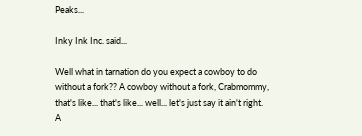Peaks...

Inky Ink Inc. said...

Well what in tarnation do you expect a cowboy to do without a fork?? A cowboy without a fork, Crabmommy, that's like... that's like... well... let's just say it ain't right. A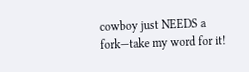cowboy just NEEDS a fork—take my word for it!